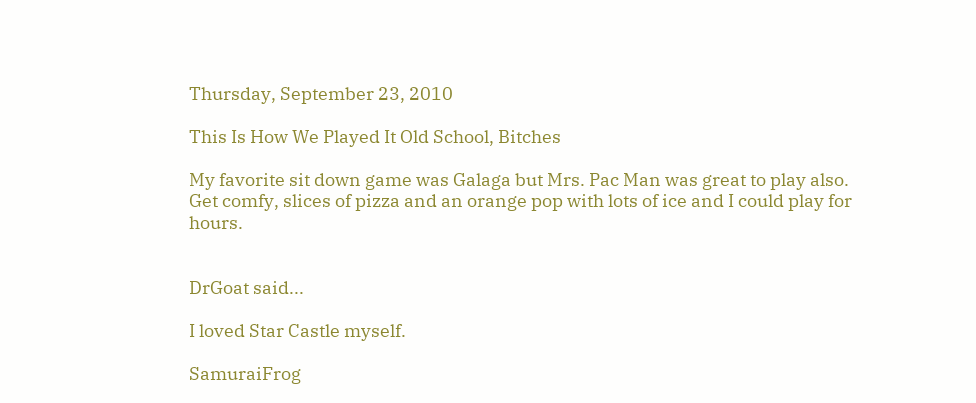Thursday, September 23, 2010

This Is How We Played It Old School, Bitches

My favorite sit down game was Galaga but Mrs. Pac Man was great to play also. Get comfy, slices of pizza and an orange pop with lots of ice and I could play for hours.


DrGoat said...

I loved Star Castle myself.

SamuraiFrog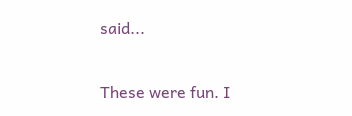said...

These were fun. I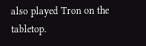also played Tron on the tabletop.